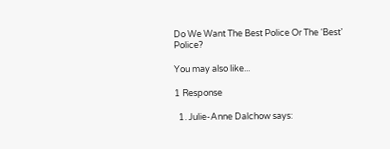Do We Want The Best Police Or The ‘Best’ Police?

You may also like...

1 Response

  1. Julie-Anne Dalchow says: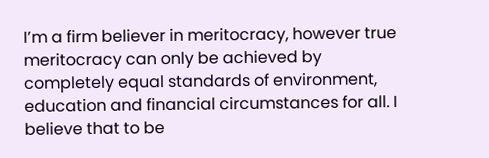I’m a firm believer in meritocracy, however true meritocracy can only be achieved by completely equal standards of environment, education and financial circumstances for all. I believe that to be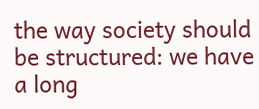the way society should be structured: we have a long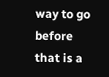way to go before that is a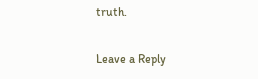truth.

Leave a Reply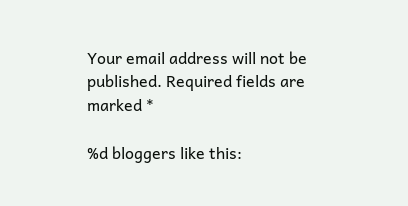Your email address will not be published. Required fields are marked *

%d bloggers like this: